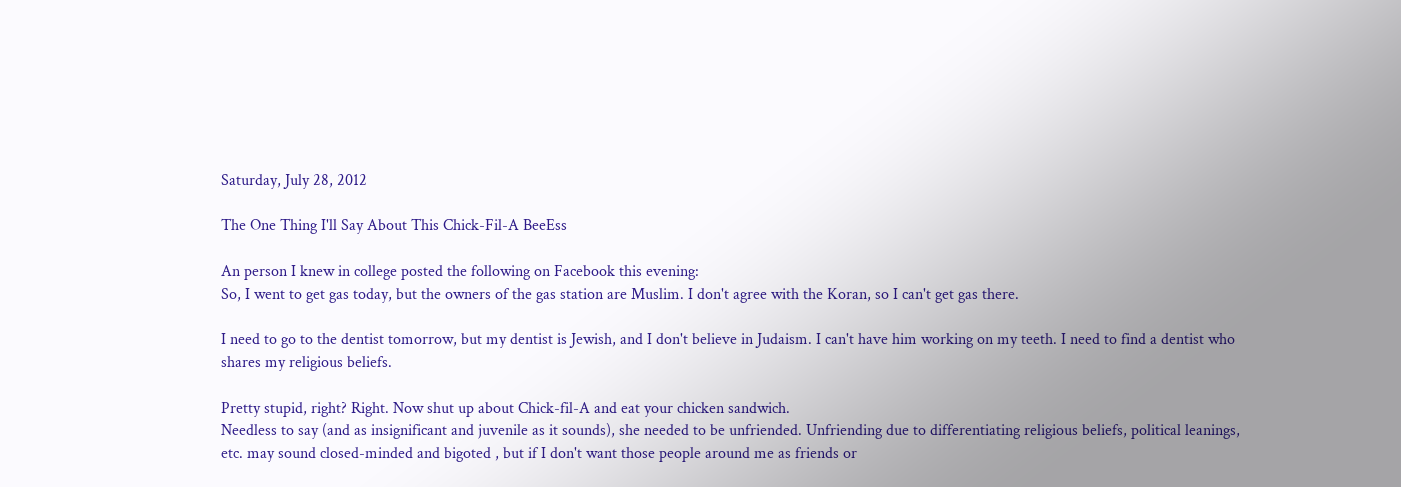Saturday, July 28, 2012

The One Thing I'll Say About This Chick-Fil-A BeeEss

An person I knew in college posted the following on Facebook this evening:
So, I went to get gas today, but the owners of the gas station are Muslim. I don't agree with the Koran, so I can't get gas there.

I need to go to the dentist tomorrow, but my dentist is Jewish, and I don't believe in Judaism. I can't have him working on my teeth. I need to find a dentist who shares my religious beliefs.

Pretty stupid, right? Right. Now shut up about Chick-fil-A and eat your chicken sandwich.
Needless to say (and as insignificant and juvenile as it sounds), she needed to be unfriended. Unfriending due to differentiating religious beliefs, political leanings, etc. may sound closed-minded and bigoted , but if I don't want those people around me as friends or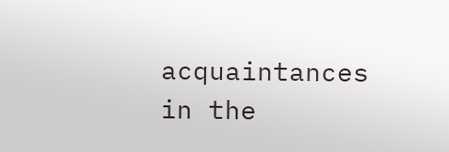acquaintances in the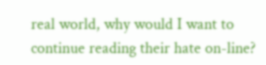real world, why would I want to continue reading their hate on-line?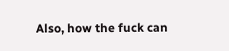Also, how the fuck can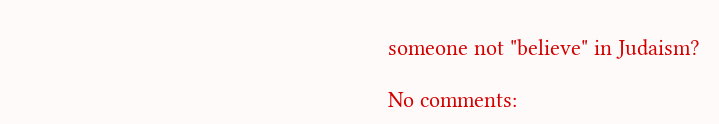someone not "believe" in Judaism?

No comments: